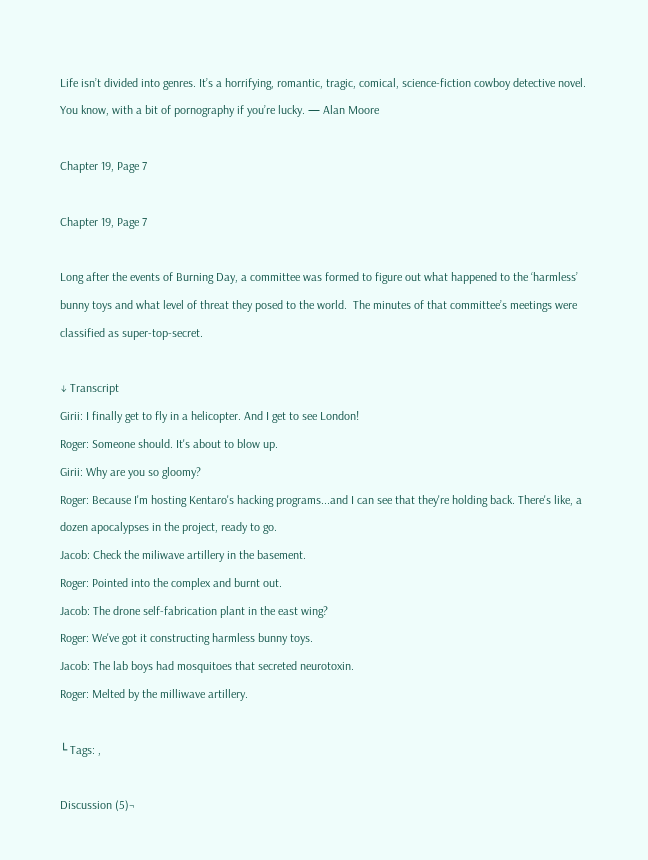Life isn’t divided into genres. It’s a horrifying, romantic, tragic, comical, science-fiction cowboy detective novel. You know, with a bit of pornography if you’re lucky. — Alan Moore

Chapter 19, Page 7

Chapter 19, Page 7

Long after the events of Burning Day, a committee was formed to figure out what happened to the ‘harmless’ bunny toys and what level of threat they posed to the world.  The minutes of that committee’s meetings were classified as super-top-secret.

↓ Transcript
Girii: I finally get to fly in a helicopter. And I get to see London!
Roger: Someone should. It's about to blow up.
Girii: Why are you so gloomy?
Roger: Because I'm hosting Kentaro's hacking programs...and I can see that they're holding back. There's like, a dozen apocalypses in the project, ready to go.
Jacob: Check the miliwave artillery in the basement.
Roger: Pointed into the complex and burnt out.
Jacob: The drone self-fabrication plant in the east wing?
Roger: We've got it constructing harmless bunny toys.
Jacob: The lab boys had mosquitoes that secreted neurotoxin.
Roger: Melted by the milliwave artillery.

└ Tags: ,

Discussion (5)¬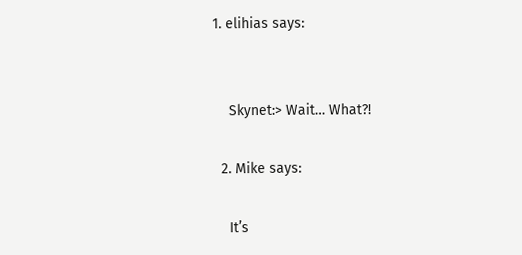1. elihias says:


    Skynet:> Wait… What?!

  2. Mike says:

    It’s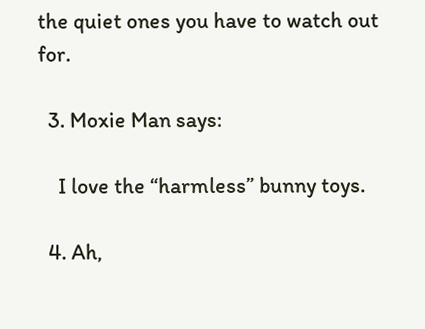the quiet ones you have to watch out for.

  3. Moxie Man says:

    I love the “harmless” bunny toys.

  4. Ah,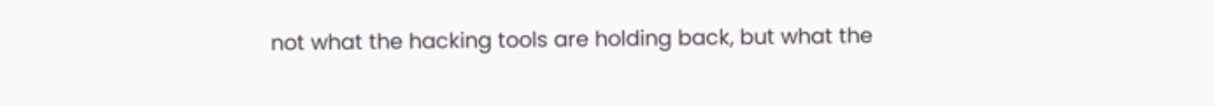not what the hacking tools are holding back, but what the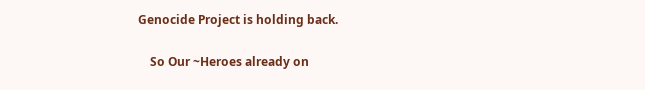Genocide Project is holding back.

    So Our ~Heroes already on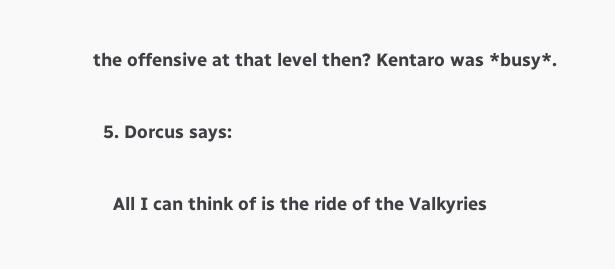the offensive at that level then? Kentaro was *busy*.

  5. Dorcus says:

    All I can think of is the ride of the Valkyries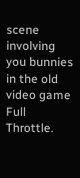scene involving you bunnies in the old video game Full Throttle.